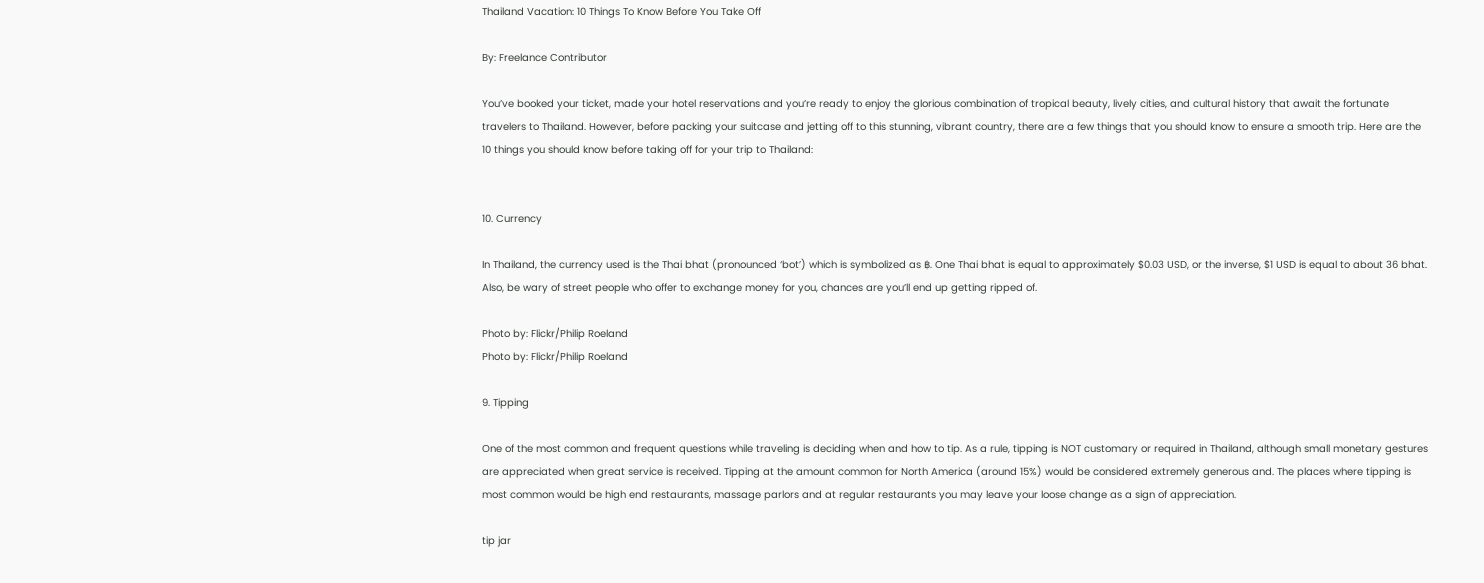Thailand Vacation: 10 Things To Know Before You Take Off

By: Freelance Contributor

You’ve booked your ticket, made your hotel reservations and you’re ready to enjoy the glorious combination of tropical beauty, lively cities, and cultural history that await the fortunate travelers to Thailand. However, before packing your suitcase and jetting off to this stunning, vibrant country, there are a few things that you should know to ensure a smooth trip. Here are the 10 things you should know before taking off for your trip to Thailand:


10. Currency

In Thailand, the currency used is the Thai bhat (pronounced ‘bot’) which is symbolized as ฿. One Thai bhat is equal to approximately $0.03 USD, or the inverse, $1 USD is equal to about 36 bhat. Also, be wary of street people who offer to exchange money for you, chances are you’ll end up getting ripped of.

Photo by: Flickr/Philip Roeland
Photo by: Flickr/Philip Roeland

9. Tipping

One of the most common and frequent questions while traveling is deciding when and how to tip. As a rule, tipping is NOT customary or required in Thailand, although small monetary gestures are appreciated when great service is received. Tipping at the amount common for North America (around 15%) would be considered extremely generous and. The places where tipping is most common would be high end restaurants, massage parlors and at regular restaurants you may leave your loose change as a sign of appreciation.

tip jar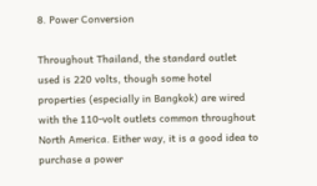8. Power Conversion

Throughout Thailand, the standard outlet used is 220 volts, though some hotel properties (especially in Bangkok) are wired with the 110-volt outlets common throughout North America. Either way, it is a good idea to purchase a power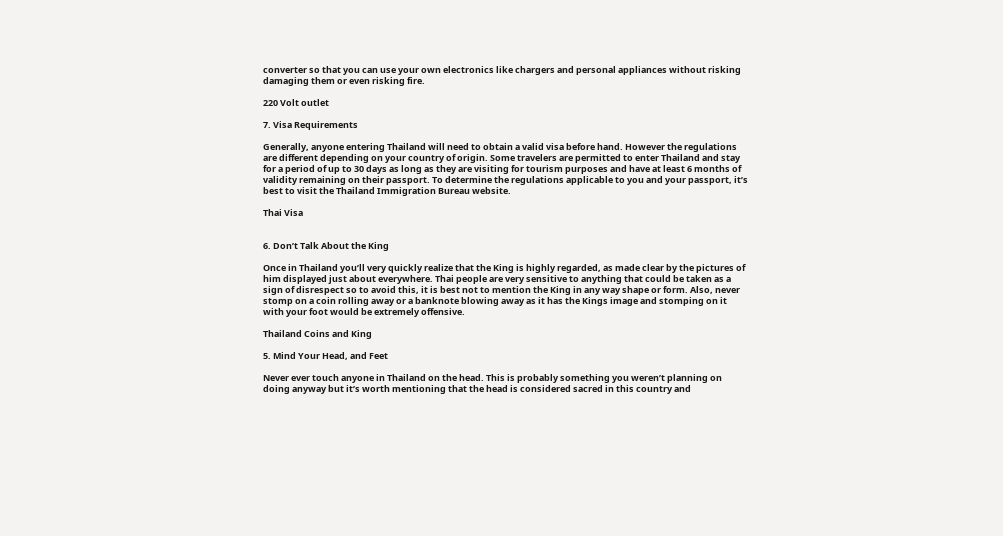converter so that you can use your own electronics like chargers and personal appliances without risking damaging them or even risking fire.

220 Volt outlet

7. Visa Requirements

Generally, anyone entering Thailand will need to obtain a valid visa before hand. However the regulations are different depending on your country of origin. Some travelers are permitted to enter Thailand and stay for a period of up to 30 days as long as they are visiting for tourism purposes and have at least 6 months of validity remaining on their passport. To determine the regulations applicable to you and your passport, it’s best to visit the Thailand Immigration Bureau website.

Thai Visa


6. Don’t Talk About the King

Once in Thailand you’ll very quickly realize that the King is highly regarded, as made clear by the pictures of him displayed just about everywhere. Thai people are very sensitive to anything that could be taken as a sign of disrespect so to avoid this, it is best not to mention the King in any way shape or form. Also, never stomp on a coin rolling away or a banknote blowing away as it has the Kings image and stomping on it with your foot would be extremely offensive.

Thailand Coins and King

5. Mind Your Head, and Feet

Never ever touch anyone in Thailand on the head. This is probably something you weren’t planning on doing anyway but it’s worth mentioning that the head is considered sacred in this country and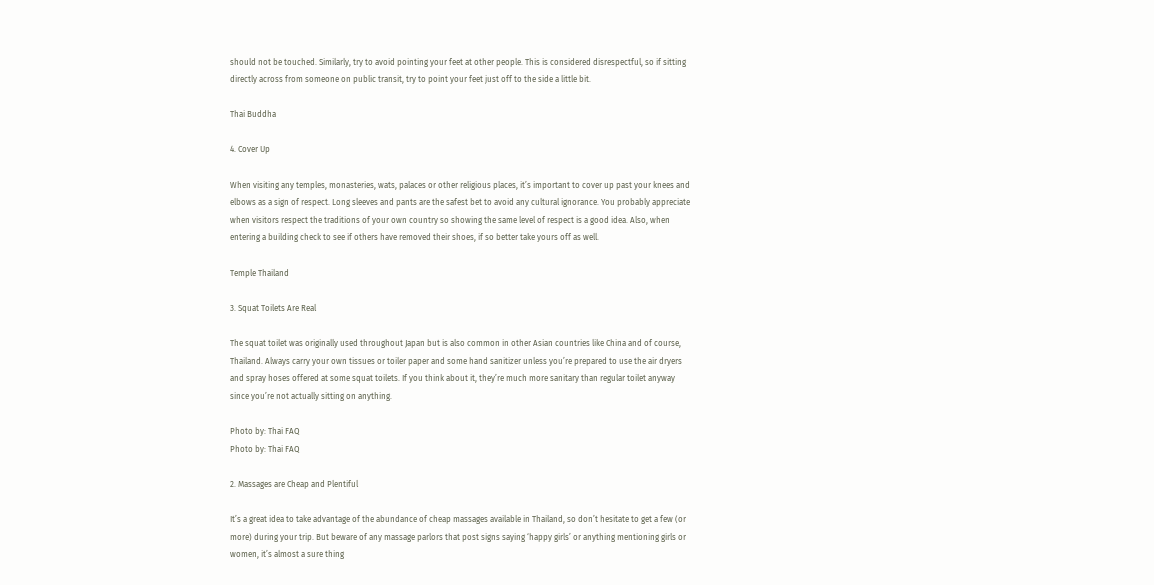should not be touched. Similarly, try to avoid pointing your feet at other people. This is considered disrespectful, so if sitting directly across from someone on public transit, try to point your feet just off to the side a little bit.

Thai Buddha

4. Cover Up

When visiting any temples, monasteries, wats, palaces or other religious places, it’s important to cover up past your knees and elbows as a sign of respect. Long sleeves and pants are the safest bet to avoid any cultural ignorance. You probably appreciate when visitors respect the traditions of your own country so showing the same level of respect is a good idea. Also, when entering a building check to see if others have removed their shoes, if so better take yours off as well.

Temple Thailand

3. Squat Toilets Are Real

The squat toilet was originally used throughout Japan but is also common in other Asian countries like China and of course, Thailand. Always carry your own tissues or toiler paper and some hand sanitizer unless you’re prepared to use the air dryers and spray hoses offered at some squat toilets. If you think about it, they’re much more sanitary than regular toilet anyway since you’re not actually sitting on anything.

Photo by: Thai FAQ
Photo by: Thai FAQ

2. Massages are Cheap and Plentiful

It’s a great idea to take advantage of the abundance of cheap massages available in Thailand, so don’t hesitate to get a few (or more) during your trip. But beware of any massage parlors that post signs saying ‘happy girls’ or anything mentioning girls or women, it’s almost a sure thing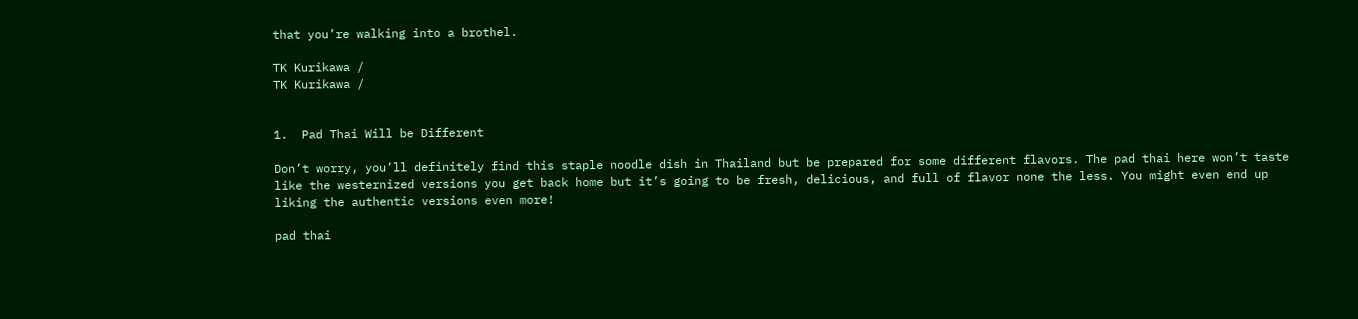that you’re walking into a brothel.

TK Kurikawa /
TK Kurikawa /


1.  Pad Thai Will be Different

Don’t worry, you’ll definitely find this staple noodle dish in Thailand but be prepared for some different flavors. The pad thai here won’t taste like the westernized versions you get back home but it’s going to be fresh, delicious, and full of flavor none the less. You might even end up liking the authentic versions even more!

pad thai